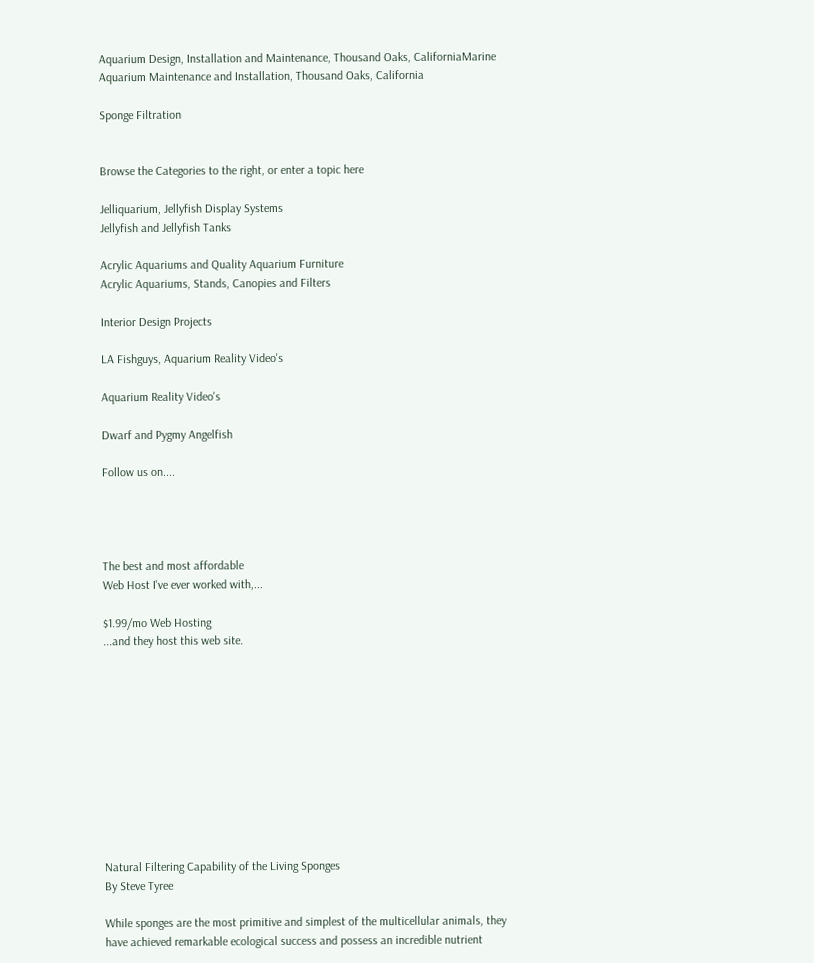Aquarium Design, Installation and Maintenance, Thousand Oaks, CaliforniaMarine Aquarium Maintenance and Installation, Thousand Oaks, California

Sponge Filtration


Browse the Categories to the right, or enter a topic here

Jelliquarium, Jellyfish Display Systems
Jellyfish and Jellyfish Tanks

Acrylic Aquariums and Quality Aquarium Furniture
Acrylic Aquariums, Stands, Canopies and Filters

Interior Design Projects

LA Fishguys, Aquarium Reality Video's

Aquarium Reality Video's

Dwarf and Pygmy Angelfish

Follow us on....




The best and most affordable
Web Host I've ever worked with,...

$1.99/mo Web Hosting
...and they host this web site.











Natural Filtering Capability of the Living Sponges
By Steve Tyree

While sponges are the most primitive and simplest of the multicellular animals, they have achieved remarkable ecological success and possess an incredible nutrient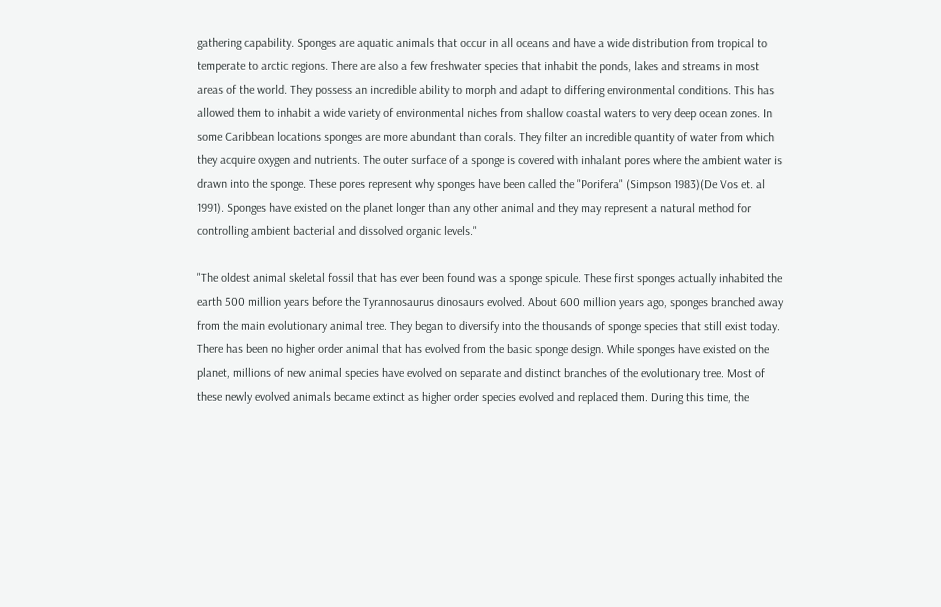gathering capability. Sponges are aquatic animals that occur in all oceans and have a wide distribution from tropical to temperate to arctic regions. There are also a few freshwater species that inhabit the ponds, lakes and streams in most areas of the world. They possess an incredible ability to morph and adapt to differing environmental conditions. This has allowed them to inhabit a wide variety of environmental niches from shallow coastal waters to very deep ocean zones. In some Caribbean locations sponges are more abundant than corals. They filter an incredible quantity of water from which they acquire oxygen and nutrients. The outer surface of a sponge is covered with inhalant pores where the ambient water is drawn into the sponge. These pores represent why sponges have been called the "Porifera" (Simpson 1983)(De Vos et. al 1991). Sponges have existed on the planet longer than any other animal and they may represent a natural method for controlling ambient bacterial and dissolved organic levels."

"The oldest animal skeletal fossil that has ever been found was a sponge spicule. These first sponges actually inhabited the earth 500 million years before the Tyrannosaurus dinosaurs evolved. About 600 million years ago, sponges branched away from the main evolutionary animal tree. They began to diversify into the thousands of sponge species that still exist today. There has been no higher order animal that has evolved from the basic sponge design. While sponges have existed on the planet, millions of new animal species have evolved on separate and distinct branches of the evolutionary tree. Most of these newly evolved animals became extinct as higher order species evolved and replaced them. During this time, the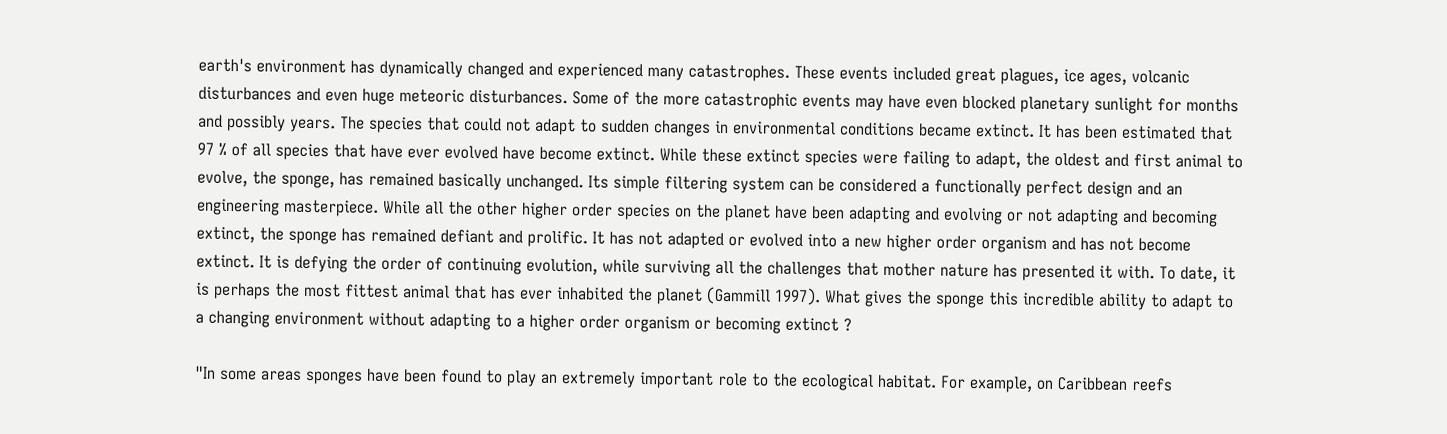earth's environment has dynamically changed and experienced many catastrophes. These events included great plagues, ice ages, volcanic disturbances and even huge meteoric disturbances. Some of the more catastrophic events may have even blocked planetary sunlight for months and possibly years. The species that could not adapt to sudden changes in environmental conditions became extinct. It has been estimated that 97 % of all species that have ever evolved have become extinct. While these extinct species were failing to adapt, the oldest and first animal to evolve, the sponge, has remained basically unchanged. Its simple filtering system can be considered a functionally perfect design and an engineering masterpiece. While all the other higher order species on the planet have been adapting and evolving or not adapting and becoming extinct, the sponge has remained defiant and prolific. It has not adapted or evolved into a new higher order organism and has not become extinct. It is defying the order of continuing evolution, while surviving all the challenges that mother nature has presented it with. To date, it is perhaps the most fittest animal that has ever inhabited the planet (Gammill 1997). What gives the sponge this incredible ability to adapt to a changing environment without adapting to a higher order organism or becoming extinct ?

"In some areas sponges have been found to play an extremely important role to the ecological habitat. For example, on Caribbean reefs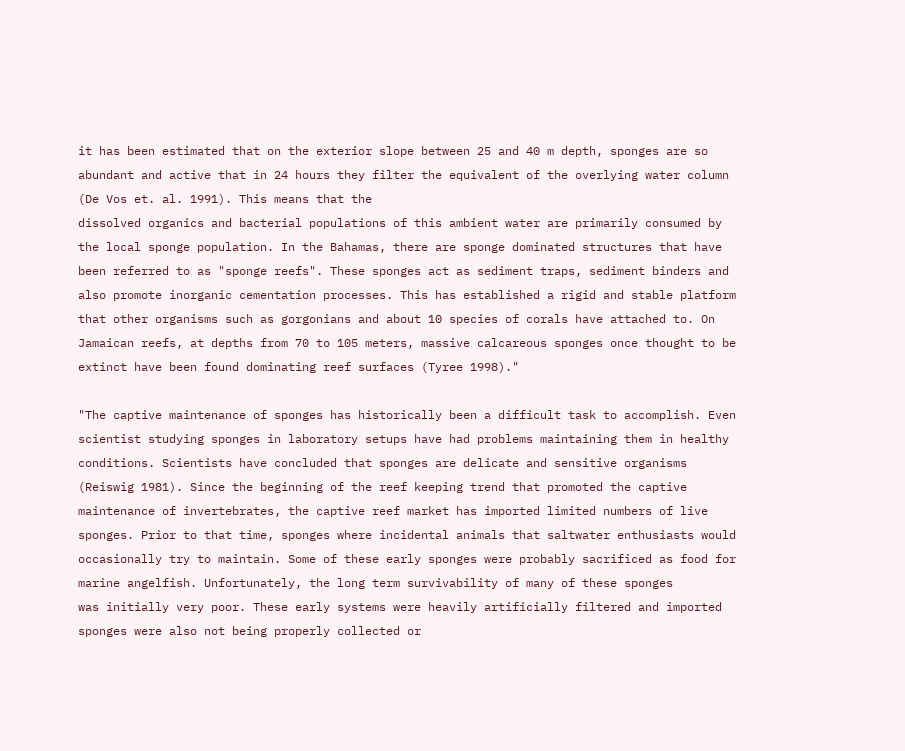it has been estimated that on the exterior slope between 25 and 40 m depth, sponges are so abundant and active that in 24 hours they filter the equivalent of the overlying water column (De Vos et. al. 1991). This means that the
dissolved organics and bacterial populations of this ambient water are primarily consumed by the local sponge population. In the Bahamas, there are sponge dominated structures that have been referred to as "sponge reefs". These sponges act as sediment traps, sediment binders and also promote inorganic cementation processes. This has established a rigid and stable platform that other organisms such as gorgonians and about 10 species of corals have attached to. On Jamaican reefs, at depths from 70 to 105 meters, massive calcareous sponges once thought to be extinct have been found dominating reef surfaces (Tyree 1998)."

"The captive maintenance of sponges has historically been a difficult task to accomplish. Even scientist studying sponges in laboratory setups have had problems maintaining them in healthy conditions. Scientists have concluded that sponges are delicate and sensitive organisms (Reiswig 1981). Since the beginning of the reef keeping trend that promoted the captive maintenance of invertebrates, the captive reef market has imported limited numbers of live sponges. Prior to that time, sponges where incidental animals that saltwater enthusiasts would occasionally try to maintain. Some of these early sponges were probably sacrificed as food for marine angelfish. Unfortunately, the long term survivability of many of these sponges
was initially very poor. These early systems were heavily artificially filtered and imported sponges were also not being properly collected or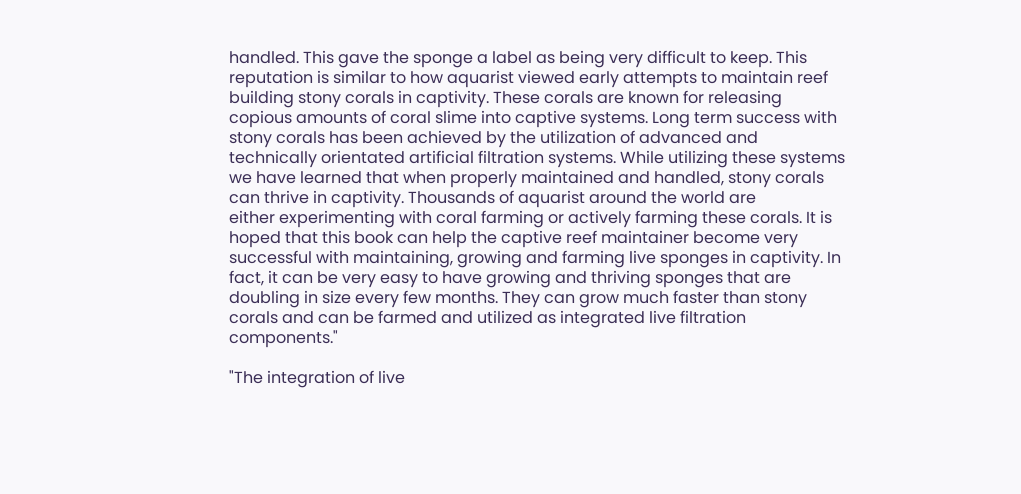handled. This gave the sponge a label as being very difficult to keep. This reputation is similar to how aquarist viewed early attempts to maintain reef building stony corals in captivity. These corals are known for releasing
copious amounts of coral slime into captive systems. Long term success with stony corals has been achieved by the utilization of advanced and technically orientated artificial filtration systems. While utilizing these systems we have learned that when properly maintained and handled, stony corals can thrive in captivity. Thousands of aquarist around the world are
either experimenting with coral farming or actively farming these corals. It is hoped that this book can help the captive reef maintainer become very successful with maintaining, growing and farming live sponges in captivity. In fact, it can be very easy to have growing and thriving sponges that are doubling in size every few months. They can grow much faster than stony
corals and can be farmed and utilized as integrated live filtration components."

"The integration of live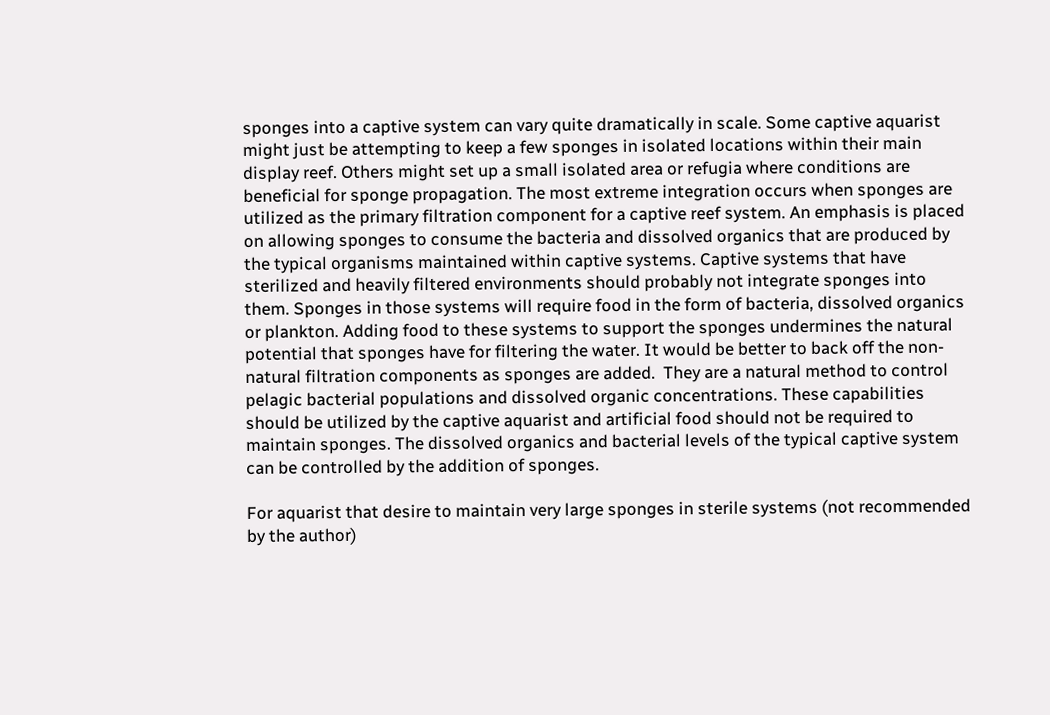sponges into a captive system can vary quite dramatically in scale. Some captive aquarist might just be attempting to keep a few sponges in isolated locations within their main display reef. Others might set up a small isolated area or refugia where conditions are beneficial for sponge propagation. The most extreme integration occurs when sponges are utilized as the primary filtration component for a captive reef system. An emphasis is placed on allowing sponges to consume the bacteria and dissolved organics that are produced by the typical organisms maintained within captive systems. Captive systems that have sterilized and heavily filtered environments should probably not integrate sponges into them. Sponges in those systems will require food in the form of bacteria, dissolved organics or plankton. Adding food to these systems to support the sponges undermines the natural potential that sponges have for filtering the water. It would be better to back off the non-natural filtration components as sponges are added.  They are a natural method to control pelagic bacterial populations and dissolved organic concentrations. These capabilities should be utilized by the captive aquarist and artificial food should not be required to maintain sponges. The dissolved organics and bacterial levels of the typical captive system can be controlled by the addition of sponges.

For aquarist that desire to maintain very large sponges in sterile systems (not recommended by the author)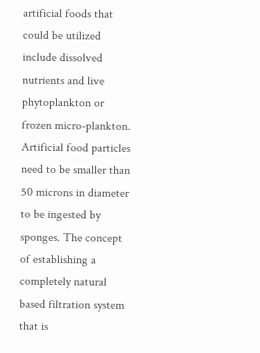artificial foods that could be utilized include dissolved nutrients and live
phytoplankton or frozen micro-plankton. Artificial food particles need to be smaller than 50 microns in diameter to be ingested by sponges. The concept of establishing a completely natural based filtration system that is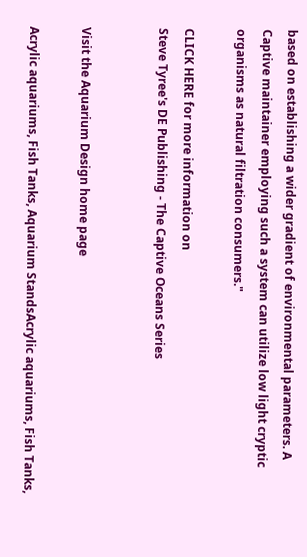based on establishing a wider gradient of environmental parameters. A Captive maintainer employing such a system can utilize low light cryptic organisms as natural filtration consumers."

CLICK HERE for more information on
Steve Tyree's DE Publishing - The Captive Oceans Series


Visit the Aquarium Design home page

Acrylic aquariums, Fish Tanks, Aquarium StandsAcrylic aquariums, Fish Tanks,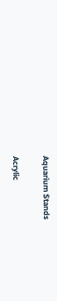Aquarium Stands

Acrylic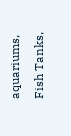aquariums, Fish Tanks,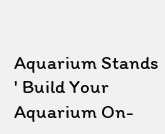Aquarium Stands
' Build Your Aquarium On-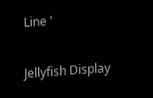Line '

Jellyfish Display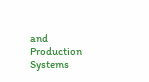and Production Systems